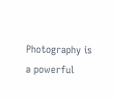Photography is a powerful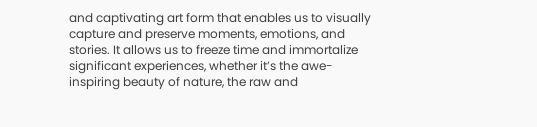and captivating art form that enables us to visually capture and preserve moments, emotions, and stories. It allows us to freeze time and immortalize significant experiences, whether it’s the awe-inspiring beauty of nature, the raw and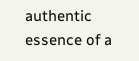authentic essence of a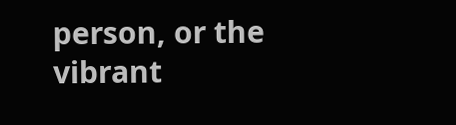person, or the vibrant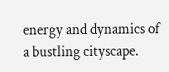energy and dynamics of a bustling cityscape.